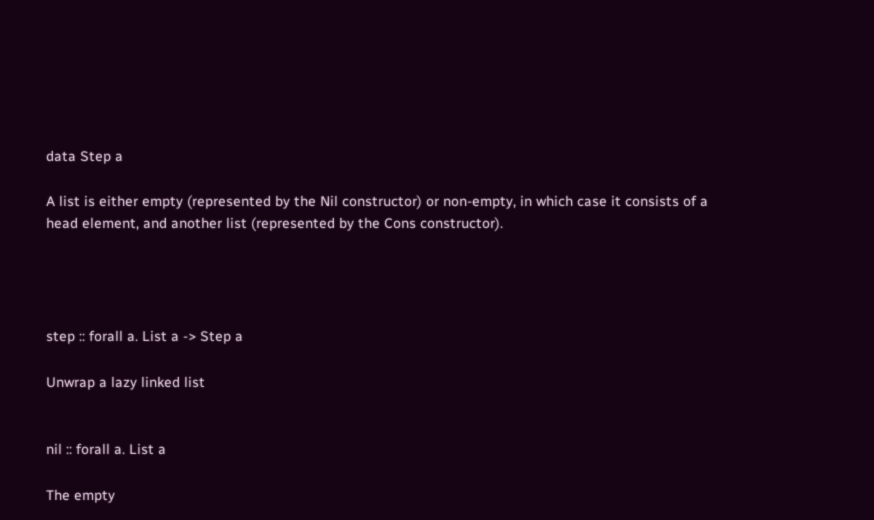data Step a

A list is either empty (represented by the Nil constructor) or non-empty, in which case it consists of a head element, and another list (represented by the Cons constructor).




step :: forall a. List a -> Step a

Unwrap a lazy linked list


nil :: forall a. List a

The empty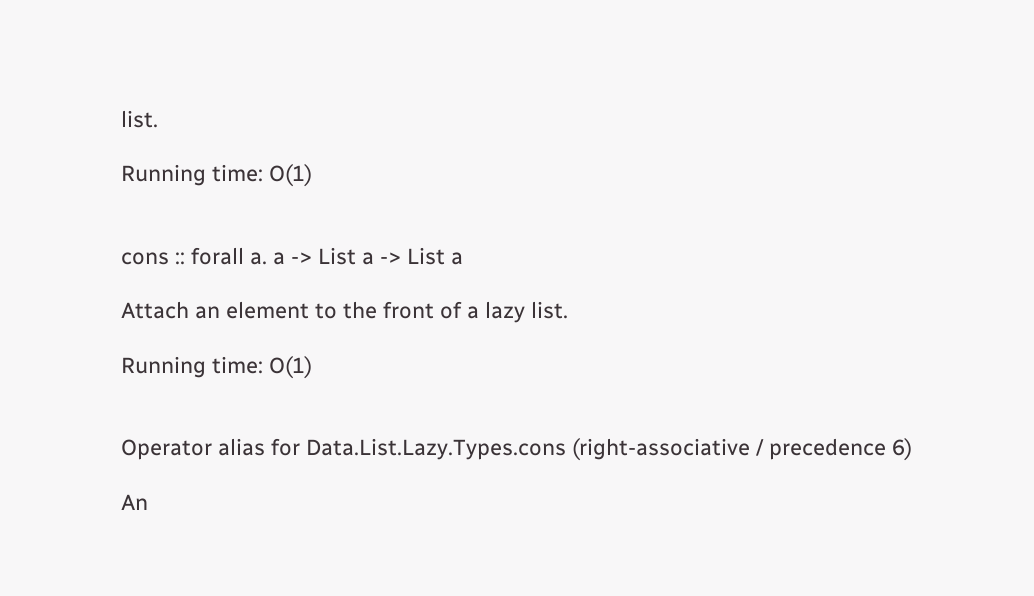list.

Running time: O(1)


cons :: forall a. a -> List a -> List a

Attach an element to the front of a lazy list.

Running time: O(1)


Operator alias for Data.List.Lazy.Types.cons (right-associative / precedence 6)

An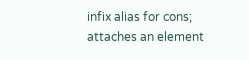infix alias for cons; attaches an element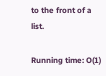to the front of a list.

Running time: O(1)